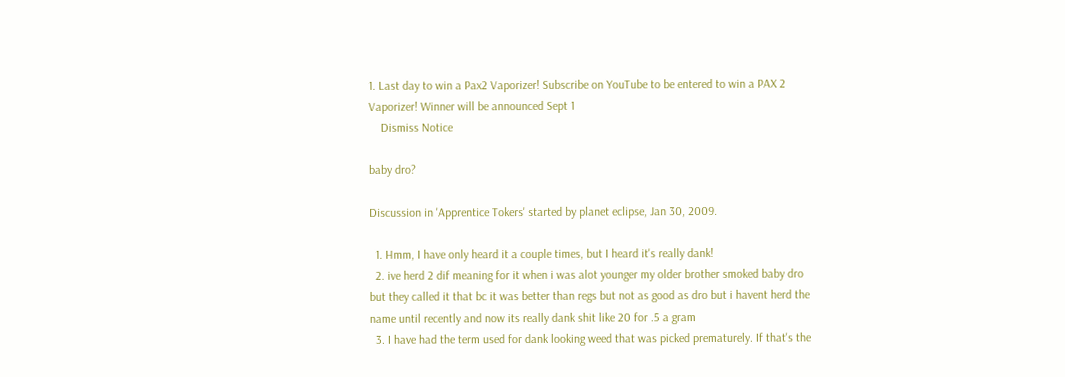1. Last day to win a Pax2 Vaporizer! Subscribe on YouTube to be entered to win a PAX 2 Vaporizer! Winner will be announced Sept 1
    Dismiss Notice

baby dro?

Discussion in 'Apprentice Tokers' started by planet eclipse, Jan 30, 2009.

  1. Hmm, I have only heard it a couple times, but I heard it's really dank!
  2. ive herd 2 dif meaning for it when i was alot younger my older brother smoked baby dro but they called it that bc it was better than regs but not as good as dro but i havent herd the name until recently and now its really dank shit like 20 for .5 a gram
  3. I have had the term used for dank looking weed that was picked prematurely. If that's the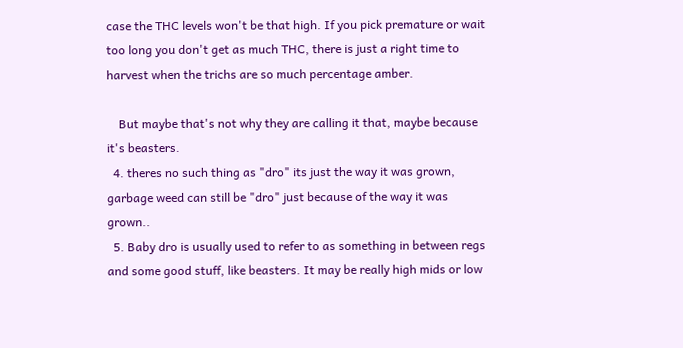case the THC levels won't be that high. If you pick premature or wait too long you don't get as much THC, there is just a right time to harvest when the trichs are so much percentage amber.

    But maybe that's not why they are calling it that, maybe because it's beasters.
  4. theres no such thing as "dro" its just the way it was grown, garbage weed can still be "dro" just because of the way it was grown..
  5. Baby dro is usually used to refer to as something in between regs and some good stuff, like beasters. It may be really high mids or low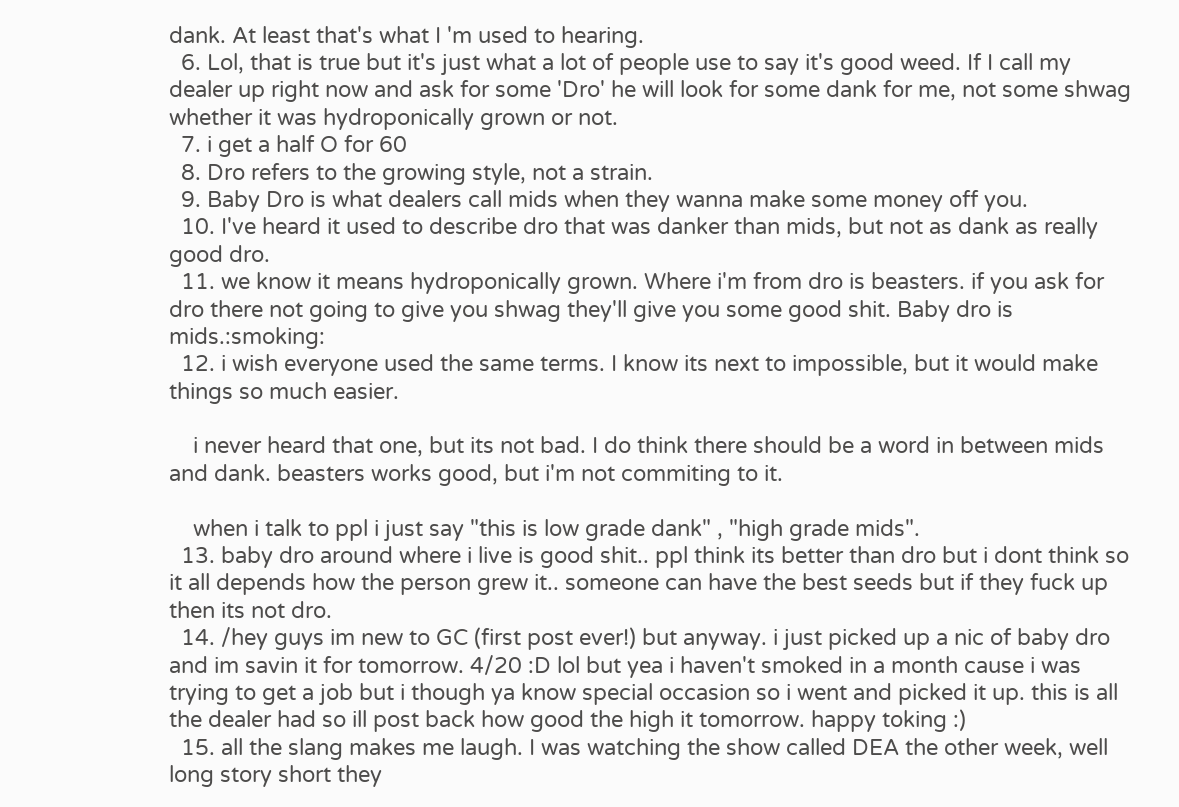dank. At least that's what I 'm used to hearing.
  6. Lol, that is true but it's just what a lot of people use to say it's good weed. If I call my dealer up right now and ask for some 'Dro' he will look for some dank for me, not some shwag whether it was hydroponically grown or not.
  7. i get a half O for 60
  8. Dro refers to the growing style, not a strain.
  9. Baby Dro is what dealers call mids when they wanna make some money off you.
  10. I've heard it used to describe dro that was danker than mids, but not as dank as really good dro.
  11. we know it means hydroponically grown. Where i'm from dro is beasters. if you ask for dro there not going to give you shwag they'll give you some good shit. Baby dro is mids.:smoking:
  12. i wish everyone used the same terms. I know its next to impossible, but it would make things so much easier.

    i never heard that one, but its not bad. I do think there should be a word in between mids and dank. beasters works good, but i'm not commiting to it.

    when i talk to ppl i just say "this is low grade dank" , "high grade mids".
  13. baby dro around where i live is good shit.. ppl think its better than dro but i dont think so it all depends how the person grew it.. someone can have the best seeds but if they fuck up then its not dro.
  14. /hey guys im new to GC (first post ever!) but anyway. i just picked up a nic of baby dro and im savin it for tomorrow. 4/20 :D lol but yea i haven't smoked in a month cause i was trying to get a job but i though ya know special occasion so i went and picked it up. this is all the dealer had so ill post back how good the high it tomorrow. happy toking :)
  15. all the slang makes me laugh. I was watching the show called DEA the other week, well long story short they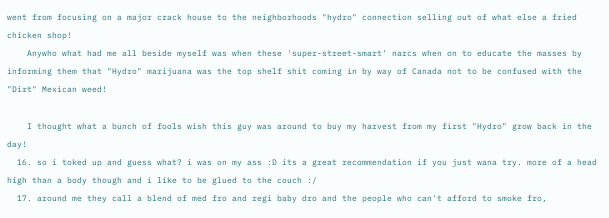went from focusing on a major crack house to the neighborhoods "hydro" connection selling out of what else a fried chicken shop!
    Anywho what had me all beside myself was when these 'super-street-smart' narcs when on to educate the masses by informing them that "Hydro" marijuana was the top shelf shit coming in by way of Canada not to be confused with the "Dirt" Mexican weed!

    I thought what a bunch of fools wish this guy was around to buy my harvest from my first "Hydro" grow back in the day!
  16. so i toked up and guess what? i was on my ass :D its a great recommendation if you just wana try. more of a head high than a body though and i like to be glued to the couch :/
  17. around me they call a blend of med fro and regi baby dro and the people who can't afford to smoke fro,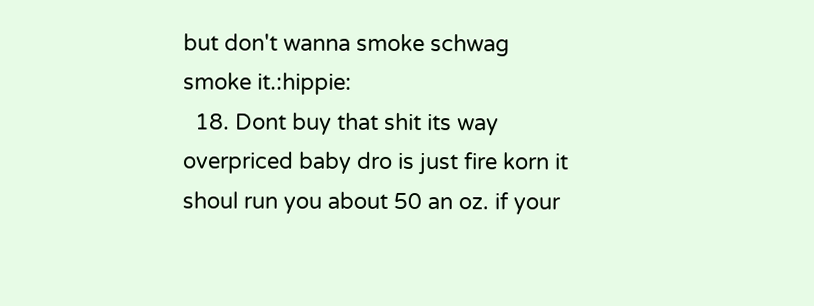but don't wanna smoke schwag smoke it.:hippie:
  18. Dont buy that shit its way overpriced baby dro is just fire korn it shoul run you about 50 an oz. if your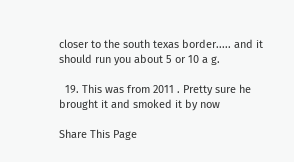closer to the south texas border..... and it should run you about 5 or 10 a g.

  19. This was from 2011 . Pretty sure he brought it and smoked it by now

Share This Page